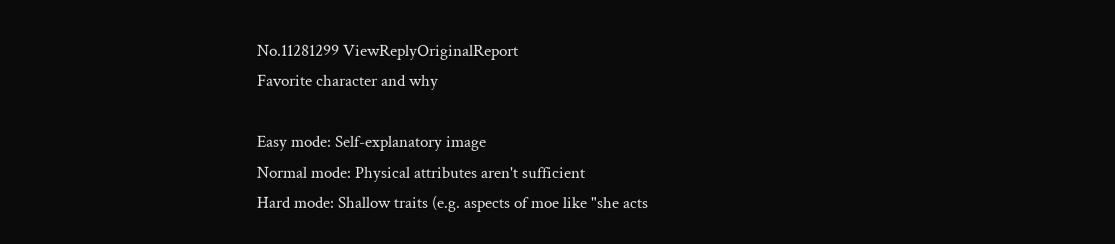No.11281299 ViewReplyOriginalReport
Favorite character and why

Easy mode: Self-explanatory image
Normal mode: Physical attributes aren't sufficient
Hard mode: Shallow traits (e.g. aspects of moe like "she acts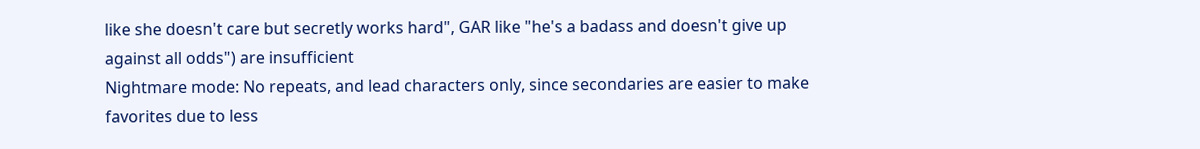like she doesn't care but secretly works hard", GAR like "he's a badass and doesn't give up against all odds") are insufficient
Nightmare mode: No repeats, and lead characters only, since secondaries are easier to make favorites due to less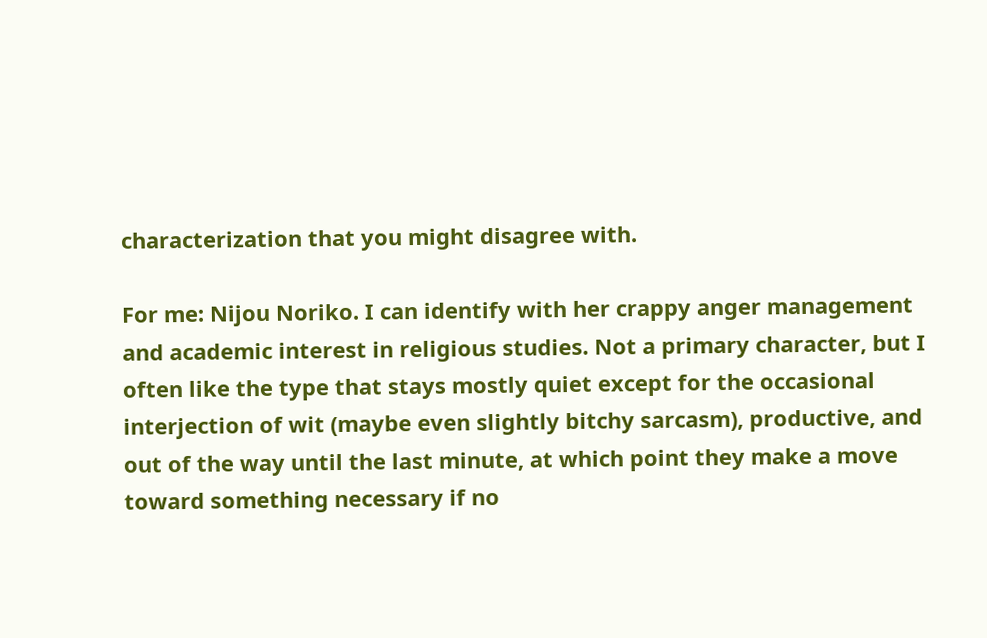characterization that you might disagree with.

For me: Nijou Noriko. I can identify with her crappy anger management and academic interest in religious studies. Not a primary character, but I often like the type that stays mostly quiet except for the occasional interjection of wit (maybe even slightly bitchy sarcasm), productive, and out of the way until the last minute, at which point they make a move toward something necessary if no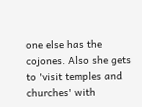one else has the cojones. Also she gets to 'visit temples and churches' with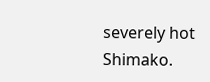severely hot Shimako.